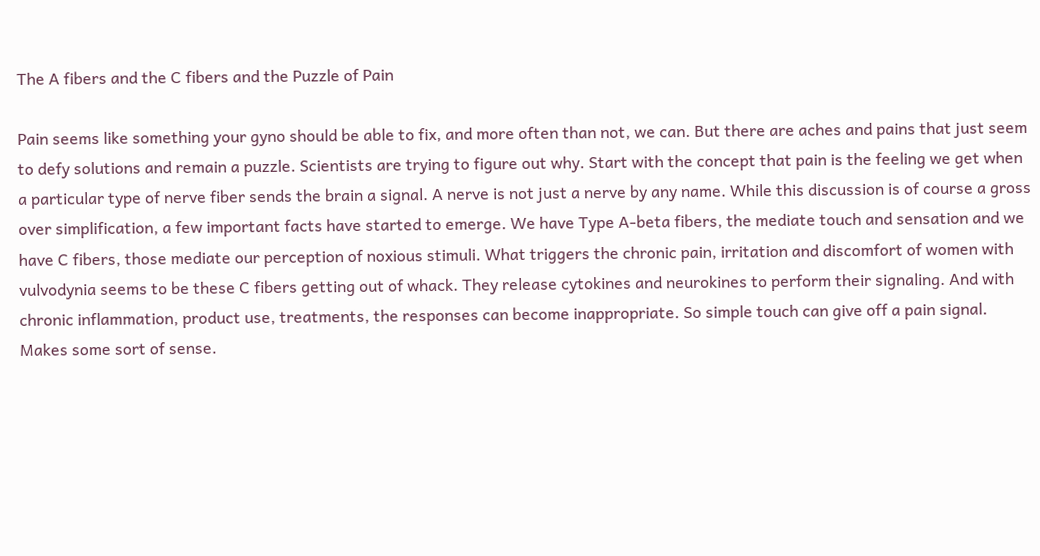The A fibers and the C fibers and the Puzzle of Pain

Pain seems like something your gyno should be able to fix, and more often than not, we can. But there are aches and pains that just seem to defy solutions and remain a puzzle. Scientists are trying to figure out why. Start with the concept that pain is the feeling we get when a particular type of nerve fiber sends the brain a signal. A nerve is not just a nerve by any name. While this discussion is of course a gross over simplification, a few important facts have started to emerge. We have Type A-beta fibers, the mediate touch and sensation and we have C fibers, those mediate our perception of noxious stimuli. What triggers the chronic pain, irritation and discomfort of women with vulvodynia seems to be these C fibers getting out of whack. They release cytokines and neurokines to perform their signaling. And with chronic inflammation, product use, treatments, the responses can become inappropriate. So simple touch can give off a pain signal. Makes some sort of sense.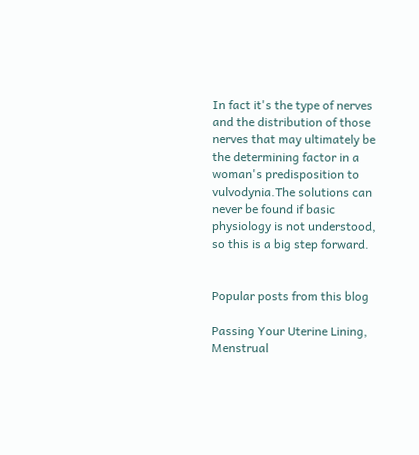In fact it's the type of nerves and the distribution of those nerves that may ultimately be the determining factor in a woman's predisposition to vulvodynia.The solutions can never be found if basic physiology is not understood, so this is a big step forward.


Popular posts from this blog

Passing Your Uterine Lining, Menstrual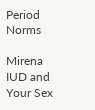Period Norms

Mirena IUD and Your Sex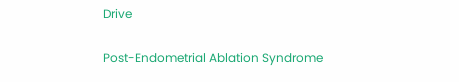Drive

Post-Endometrial Ablation Syndrome